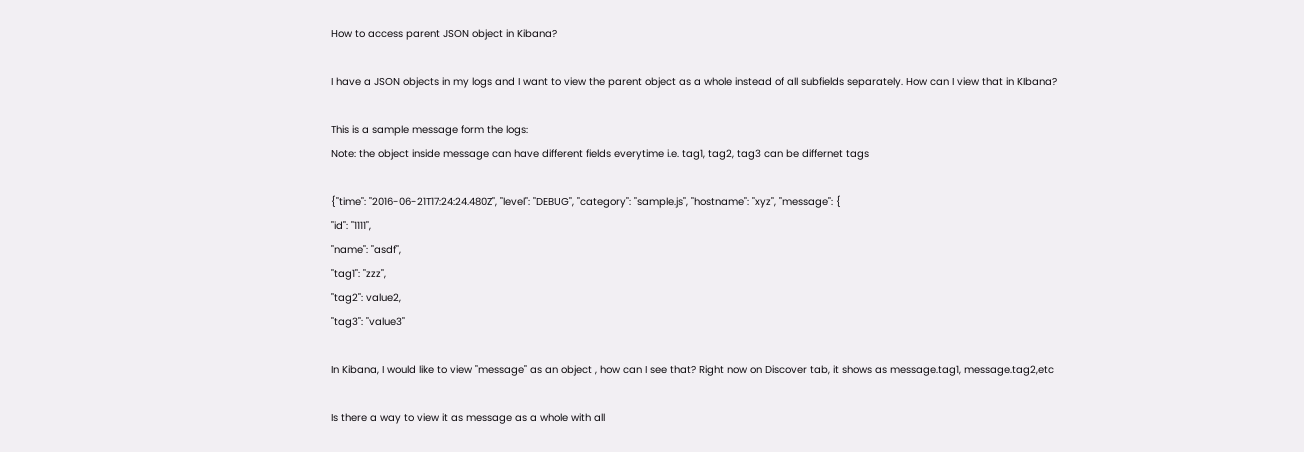How to access parent JSON object in Kibana?

I have a JSON objects in my logs and I want to view the parent object as a whole instead of all subfields separately. How can I view that in KIbana?

This is a sample message form the logs:
Note: the object inside message can have different fields everytime i.e. tag1, tag2, tag3 can be differnet tags

{"time": "2016-06-21T17:24:24.480Z", "level": "DEBUG", "category": "sample.js", "hostname": "xyz", "message": {
"id": "1111",
"name": "asdf",
"tag1": "zzz",
"tag2": value2,
"tag3": "value3"

In Kibana, I would like to view "message" as an object , how can I see that? Right now on Discover tab, it shows as message.tag1, message.tag2,etc

Is there a way to view it as message as a whole with all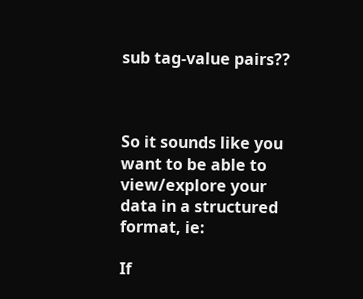sub tag-value pairs??



So it sounds like you want to be able to view/explore your data in a structured format, ie:

If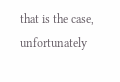that is the case, unfortunately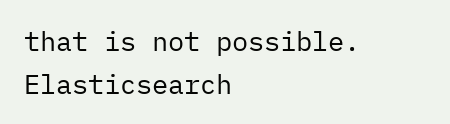that is not possible. Elasticsearch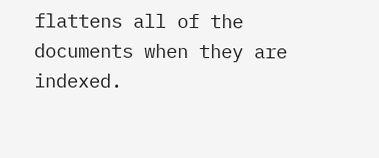flattens all of the documents when they are indexed.